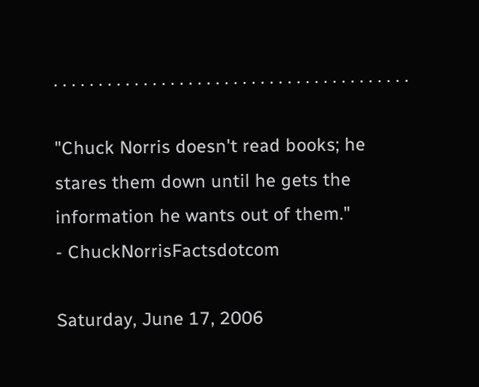. . . . . . . . . . . . . . . . . . . . . . . . . . . . . . . . . . . . . . . .

"Chuck Norris doesn't read books; he stares them down until he gets the information he wants out of them."
- ChuckNorrisFactsdotcom

Saturday, June 17, 2006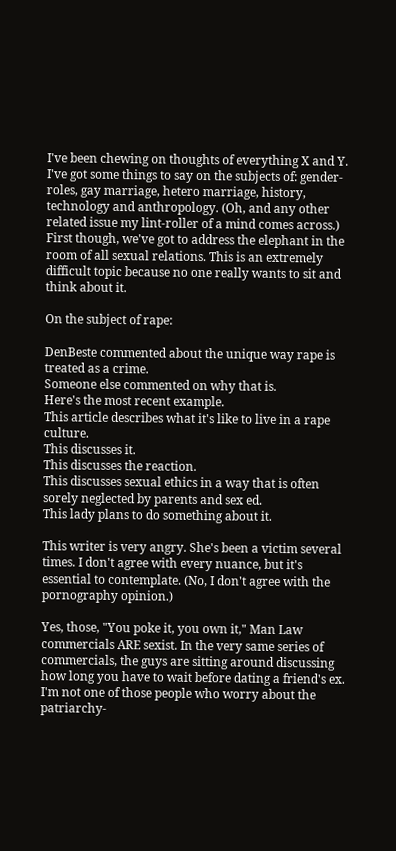I've been chewing on thoughts of everything X and Y. I've got some things to say on the subjects of: gender-roles, gay marriage, hetero marriage, history, technology and anthropology. (Oh, and any other related issue my lint-roller of a mind comes across.) First though, we've got to address the elephant in the room of all sexual relations. This is an extremely difficult topic because no one really wants to sit and think about it.

On the subject of rape:

DenBeste commented about the unique way rape is treated as a crime.
Someone else commented on why that is.
Here's the most recent example.
This article describes what it's like to live in a rape culture.
This discusses it.
This discusses the reaction.
This discusses sexual ethics in a way that is often sorely neglected by parents and sex ed.
This lady plans to do something about it.

This writer is very angry. She's been a victim several times. I don't agree with every nuance, but it's essential to contemplate. (No, I don't agree with the pornography opinion.)

Yes, those, "You poke it, you own it," Man Law commercials ARE sexist. In the very same series of commercials, the guys are sitting around discussing how long you have to wait before dating a friend's ex. I'm not one of those people who worry about the patriarchy-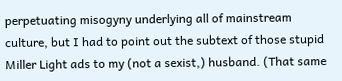perpetuating misogyny underlying all of mainstream culture, but I had to point out the subtext of those stupid Miller Light ads to my (not a sexist,) husband. (That same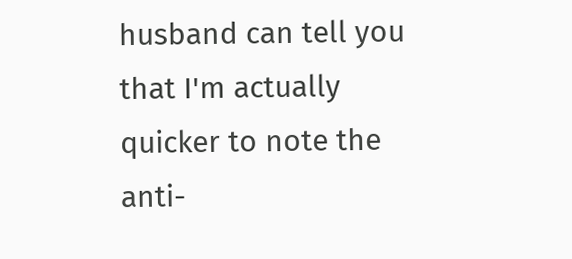husband can tell you that I'm actually quicker to note the anti-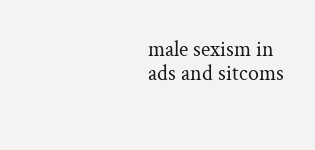male sexism in ads and sitcoms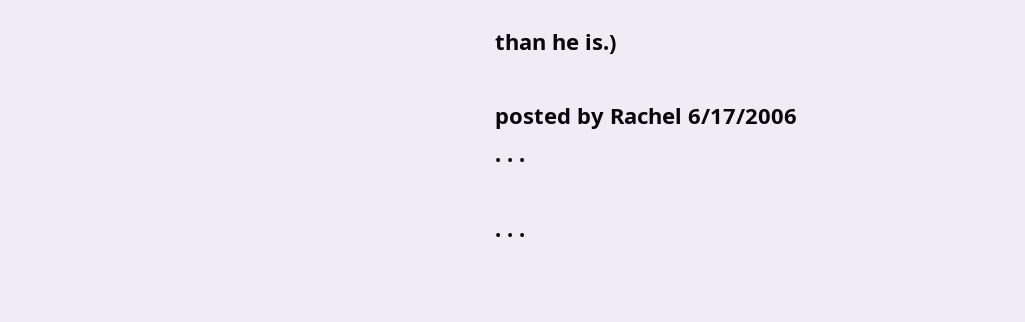than he is.)

posted by Rachel 6/17/2006
. . .

. . .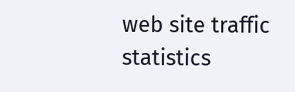web site traffic statistics